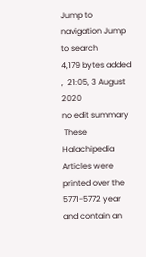Jump to navigation Jump to search
4,179 bytes added ,  21:05, 3 August 2020
no edit summary
 These Halachipedia Articles were printed over the 5771-5772 year and contain an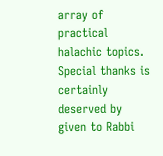array of practical halachic topics. Special thanks is certainly deserved by given to Rabbi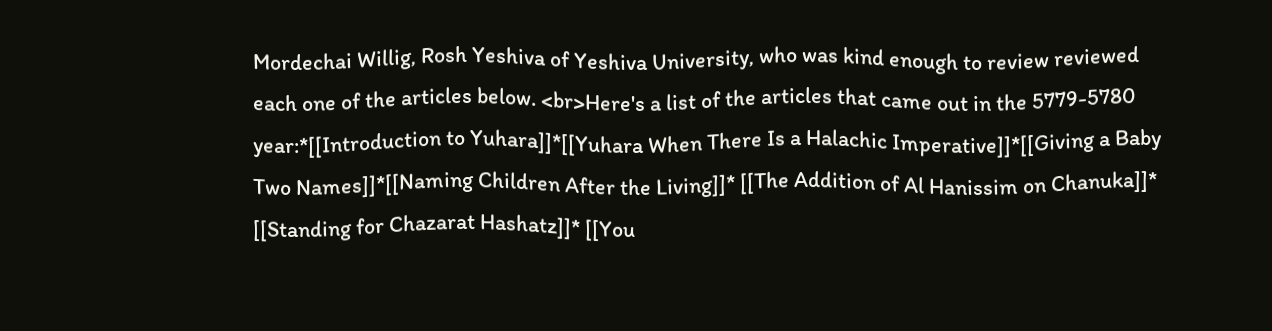Mordechai Willig, Rosh Yeshiva of Yeshiva University, who was kind enough to review reviewed each one of the articles below. <br>Here's a list of the articles that came out in the 5779-5780 year:*[[Introduction to Yuhara]]*[[Yuhara When There Is a Halachic Imperative]]*[[Giving a Baby Two Names]]*[[Naming Children After the Living]]* [[The Addition of Al Hanissim on Chanuka]]* [[Standing for Chazarat Hashatz]]* [[You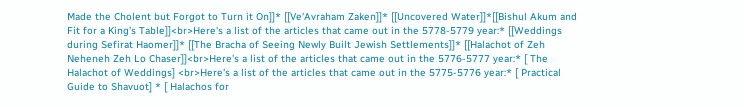Made the Cholent but Forgot to Turn it On]]* [[Ve'Avraham Zaken]]* [[Uncovered Water]]*[[Bishul Akum and Fit for a King’s Table]]<br>Here's a list of the articles that came out in the 5778-5779 year:* [[Weddings during Sefirat Haomer]]* [[The Bracha of Seeing Newly Built Jewish Settlements]]* [[Halachot of Zeh Neheneh Zeh Lo Chaser]]<br>Here's a list of the articles that came out in the 5776-5777 year:* [ The Halachot of Weddings] <br>Here's a list of the articles that came out in the 5775-5776 year:* [ Practical Guide to Shavuot] * [ Halachos for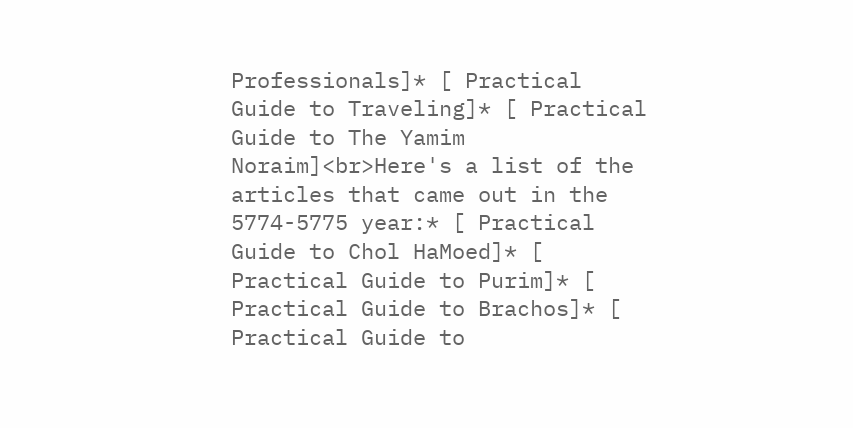Professionals]* [ Practical Guide to Traveling]* [ Practical Guide to The Yamim Noraim]<br>Here's a list of the articles that came out in the 5774-5775 year:* [ Practical Guide to Chol HaMoed]* [ Practical Guide to Purim]* [ Practical Guide to Brachos]* [ Practical Guide to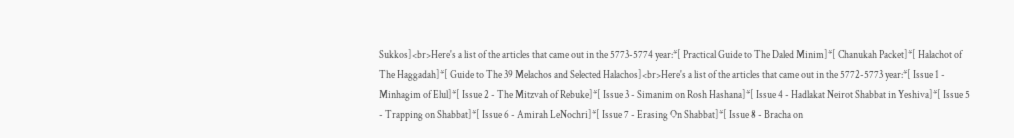Sukkos]<br>Here's a list of the articles that came out in the 5773-5774 year:*[ Practical Guide to The Daled Minim]*[ Chanukah Packet]*[ Halachot of The Haggadah]*[ Guide to The 39 Melachos and Selected Halachos]<br>Here's a list of the articles that came out in the 5772-5773 year:*[ Issue 1 - Minhagim of Elul]*[ Issue 2 - The Mitzvah of Rebuke]*[ Issue 3 - Simanim on Rosh Hashana]*[ Issue 4 - Hadlakat Neirot Shabbat in Yeshiva]*[ Issue 5 - Trapping on Shabbat]*[ Issue 6 - Amirah LeNochri]*[ Issue 7 - Erasing On Shabbat]*[ Issue 8 - Bracha on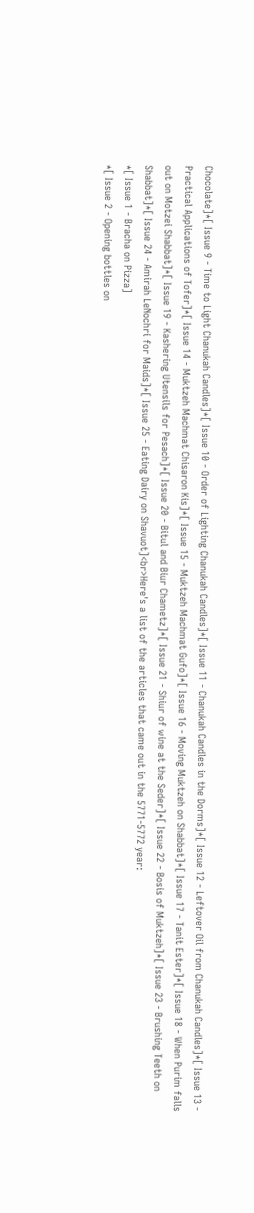Chocolate]*[ Issue 9 - Time to Light Chanukah Candles]*[ Issue 10 - Order of Lighting Chanukah Candles]*[ Issue 11 - Chanukah Candles in the Dorms]*[ Issue 12 - Leftover Oil from Chanukah Candles]*[ Issue 13 - Practical Applications of Tofer]*[ Issue 14 - Muktzeh Machmat Chisaron Kis]*[ Issue 15 - Muktzeh Machmat Gufo]*[ Issue 16 - Moving Muktzeh on Shabbat]*[ Issue 17 - Tanit Ester]*[ Issue 18 - When Purim falls out on Motzei Shabbat]*[ Issue 19 - Kashering Utensils for Pesach]*[ Issue 20 - Bitul and Biur Chametz]*[ Issue 21 - Shiur of wine at the Seder]*[ Issue 22 - Bosis of Muktzeh]*[ Issue 23 - Brushing Teeth on Shabbat]*[ Issue 24 - Amirah LeNochri for Maids]*[ Issue 25 - Eating Dairy on Shavuot]<br>Here's a list of the articles that came out in the 5771-5772 year:
*[ Issue 1 - Bracha on Pizza]
*[ Issue 2 - Opening bottles on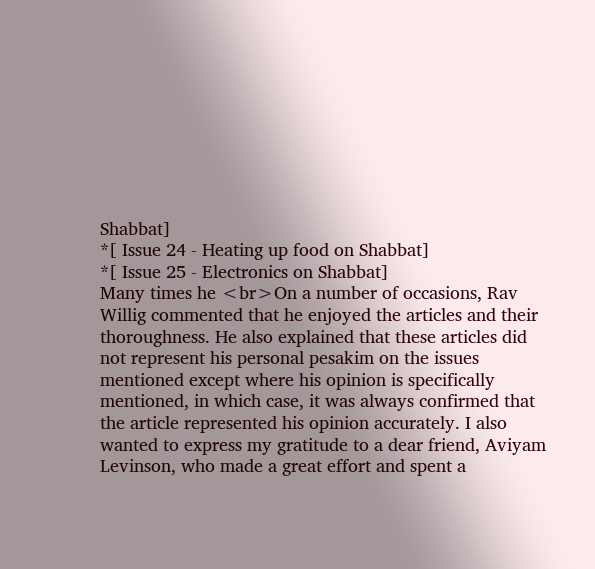Shabbat]
*[ Issue 24 - Heating up food on Shabbat]
*[ Issue 25 - Electronics on Shabbat]
Many times he <br>On a number of occasions, Rav Willig commented that he enjoyed the articles and their thoroughness. He also explained that these articles did not represent his personal pesakim on the issues mentioned except where his opinion is specifically mentioned, in which case, it was always confirmed that the article represented his opinion accurately. I also wanted to express my gratitude to a dear friend, Aviyam Levinson, who made a great effort and spent a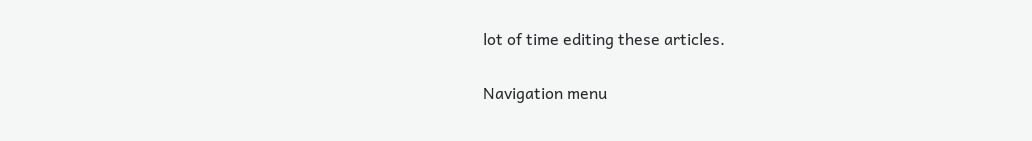lot of time editing these articles.

Navigation menu